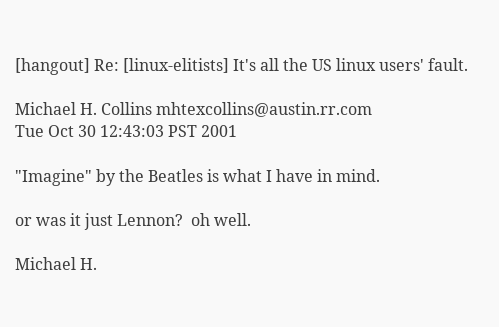[hangout] Re: [linux-elitists] It's all the US linux users' fault.

Michael H. Collins mhtexcollins@austin.rr.com
Tue Oct 30 12:43:03 PST 2001

"Imagine" by the Beatles is what I have in mind.

or was it just Lennon?  oh well.

Michael H.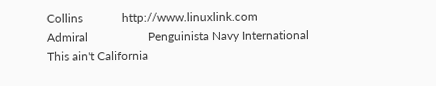Collins             http://www.linuxlink.com
Admiral                    Penguinista Navy International
This ain't California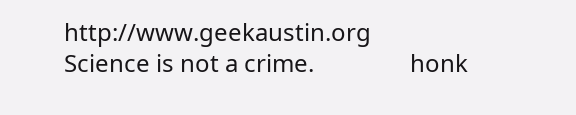http://www.geekaustin.org
Science is not a crime.                honk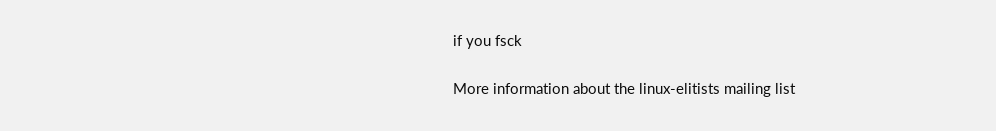if you fsck

More information about the linux-elitists mailing list